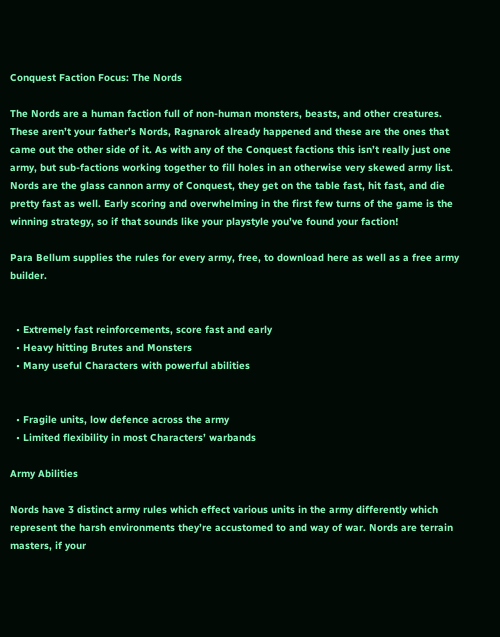Conquest Faction Focus: The Nords

The Nords are a human faction full of non-human monsters, beasts, and other creatures. These aren’t your father’s Nords, Ragnarok already happened and these are the ones that came out the other side of it. As with any of the Conquest factions this isn’t really just one army, but sub-factions working together to fill holes in an otherwise very skewed army list. Nords are the glass cannon army of Conquest, they get on the table fast, hit fast, and die pretty fast as well. Early scoring and overwhelming in the first few turns of the game is the winning strategy, so if that sounds like your playstyle you’ve found your faction!

Para Bellum supplies the rules for every army, free, to download here as well as a free army builder.


  • Extremely fast reinforcements, score fast and early
  • Heavy hitting Brutes and Monsters
  • Many useful Characters with powerful abilities


  • Fragile units, low defence across the army
  • Limited flexibility in most Characters’ warbands

Army Abilities

Nords have 3 distinct army rules which effect various units in the army differently which represent the harsh environments they’re accustomed to and way of war. Nords are terrain masters, if your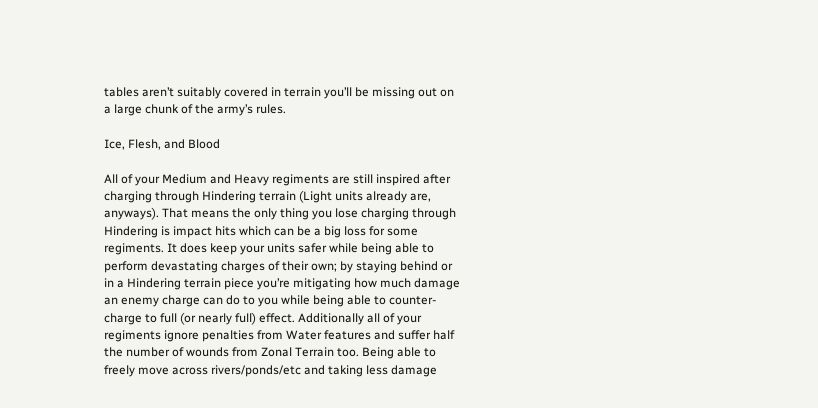tables aren’t suitably covered in terrain you’ll be missing out on a large chunk of the army’s rules.

Ice, Flesh, and Blood

All of your Medium and Heavy regiments are still inspired after charging through Hindering terrain (Light units already are, anyways). That means the only thing you lose charging through Hindering is impact hits which can be a big loss for some regiments. It does keep your units safer while being able to perform devastating charges of their own; by staying behind or in a Hindering terrain piece you’re mitigating how much damage an enemy charge can do to you while being able to counter-charge to full (or nearly full) effect. Additionally all of your regiments ignore penalties from Water features and suffer half the number of wounds from Zonal Terrain too. Being able to freely move across rivers/ponds/etc and taking less damage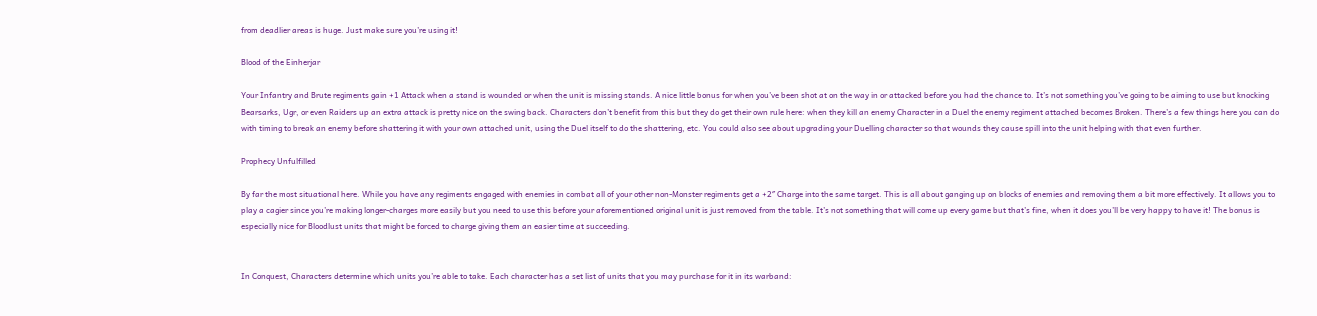from deadlier areas is huge. Just make sure you’re using it!

Blood of the Einherjar

Your Infantry and Brute regiments gain +1 Attack when a stand is wounded or when the unit is missing stands. A nice little bonus for when you’ve been shot at on the way in or attacked before you had the chance to. It’s not something you’ve going to be aiming to use but knocking Bearsarks, Ugr, or even Raiders up an extra attack is pretty nice on the swing back. Characters don’t benefit from this but they do get their own rule here: when they kill an enemy Character in a Duel the enemy regiment attached becomes Broken. There’s a few things here you can do with timing to break an enemy before shattering it with your own attached unit, using the Duel itself to do the shattering, etc. You could also see about upgrading your Duelling character so that wounds they cause spill into the unit helping with that even further.

Prophecy Unfulfilled

By far the most situational here. While you have any regiments engaged with enemies in combat all of your other non-Monster regiments get a +2″ Charge into the same target. This is all about ganging up on blocks of enemies and removing them a bit more effectively. It allows you to play a cagier since you’re making longer-charges more easily but you need to use this before your aforementioned original unit is just removed from the table. It’s not something that will come up every game but that’s fine, when it does you’ll be very happy to have it! The bonus is especially nice for Bloodlust units that might be forced to charge giving them an easier time at succeeding.


In Conquest, Characters determine which units you’re able to take. Each character has a set list of units that you may purchase for it in its warband: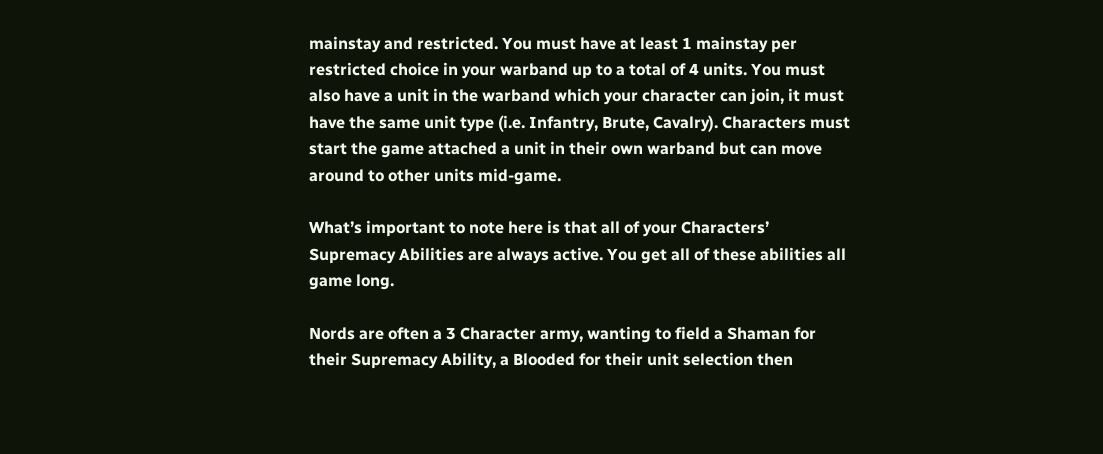mainstay and restricted. You must have at least 1 mainstay per restricted choice in your warband up to a total of 4 units. You must also have a unit in the warband which your character can join, it must have the same unit type (i.e. Infantry, Brute, Cavalry). Characters must start the game attached a unit in their own warband but can move around to other units mid-game.

What’s important to note here is that all of your Characters’ Supremacy Abilities are always active. You get all of these abilities all game long.

Nords are often a 3 Character army, wanting to field a Shaman for their Supremacy Ability, a Blooded for their unit selection then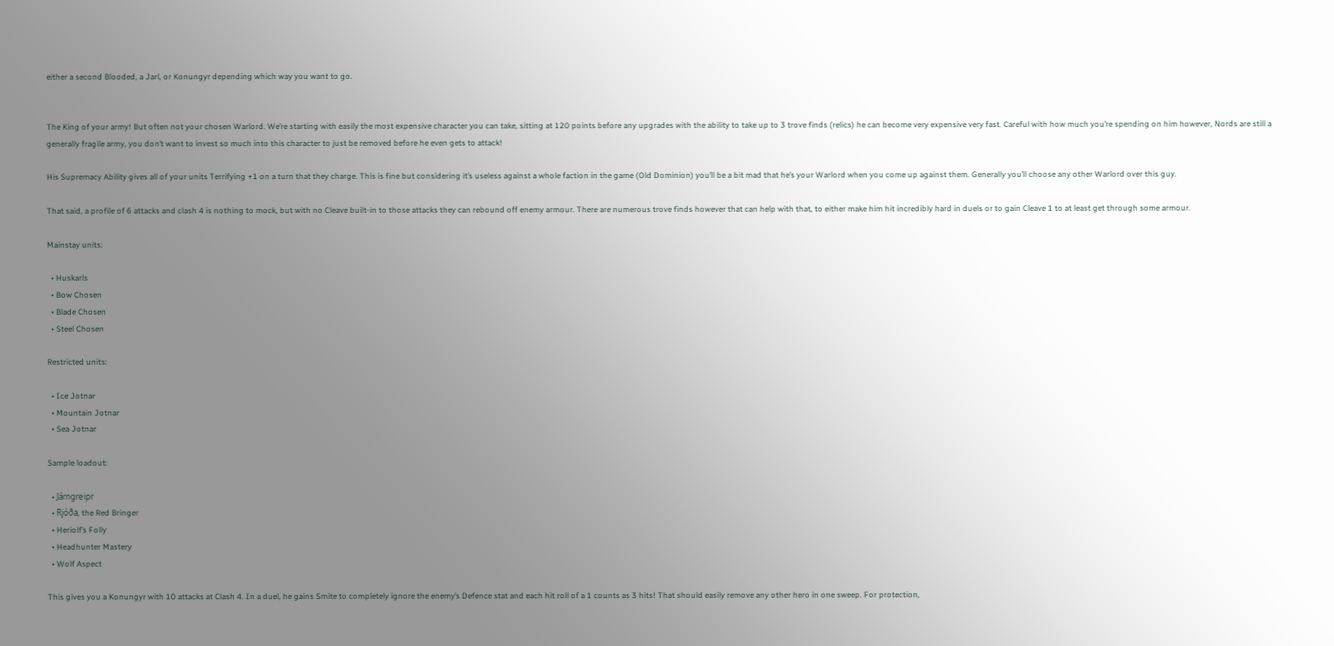either a second Blooded, a Jarl, or Konungyr depending which way you want to go.


The King of your army! But often not your chosen Warlord. We’re starting with easily the most expensive character you can take, sitting at 120 points before any upgrades with the ability to take up to 3 trove finds (relics) he can become very expensive very fast. Careful with how much you’re spending on him however, Nords are still a generally fragile army, you don’t want to invest so much into this character to just be removed before he even gets to attack!

His Supremacy Ability gives all of your units Terrifying +1 on a turn that they charge. This is fine but considering it’s useless against a whole faction in the game (Old Dominion) you’ll be a bit mad that he’s your Warlord when you come up against them. Generally you’ll choose any other Warlord over this guy.

That said, a profile of 6 attacks and clash 4 is nothing to mock, but with no Cleave built-in to those attacks they can rebound off enemy armour. There are numerous trove finds however that can help with that, to either make him hit incredibly hard in duels or to gain Cleave 1 to at least get through some armour.

Mainstay units:

  • Huskarls
  • Bow Chosen
  • Blade Chosen
  • Steel Chosen

Restricted units:

  • Ice Jotnar
  • Mountain Jotnar
  • Sea Jotnar

Sample loadout:

  • Járngreipr
  • Rjóða, the Red Bringer
  • Heriolf’s Folly
  • Headhunter Mastery
  • Wolf Aspect

This gives you a Konungyr with 10 attacks at Clash 4. In a duel, he gains Smite to completely ignore the enemy’s Defence stat and each hit roll of a 1 counts as 3 hits! That should easily remove any other hero in one sweep. For protection,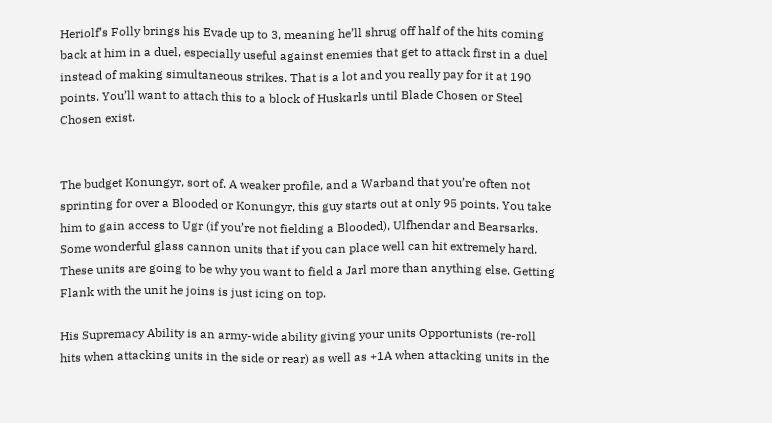Heriolf’s Folly brings his Evade up to 3, meaning he’ll shrug off half of the hits coming back at him in a duel, especially useful against enemies that get to attack first in a duel instead of making simultaneous strikes. That is a lot and you really pay for it at 190 points. You’ll want to attach this to a block of Huskarls until Blade Chosen or Steel Chosen exist.


The budget Konungyr, sort of. A weaker profile, and a Warband that you’re often not sprinting for over a Blooded or Konungyr, this guy starts out at only 95 points. You take him to gain access to Ugr (if you’re not fielding a Blooded), Ulfhendar and Bearsarks. Some wonderful glass cannon units that if you can place well can hit extremely hard. These units are going to be why you want to field a Jarl more than anything else. Getting Flank with the unit he joins is just icing on top.

His Supremacy Ability is an army-wide ability giving your units Opportunists (re-roll hits when attacking units in the side or rear) as well as +1A when attacking units in the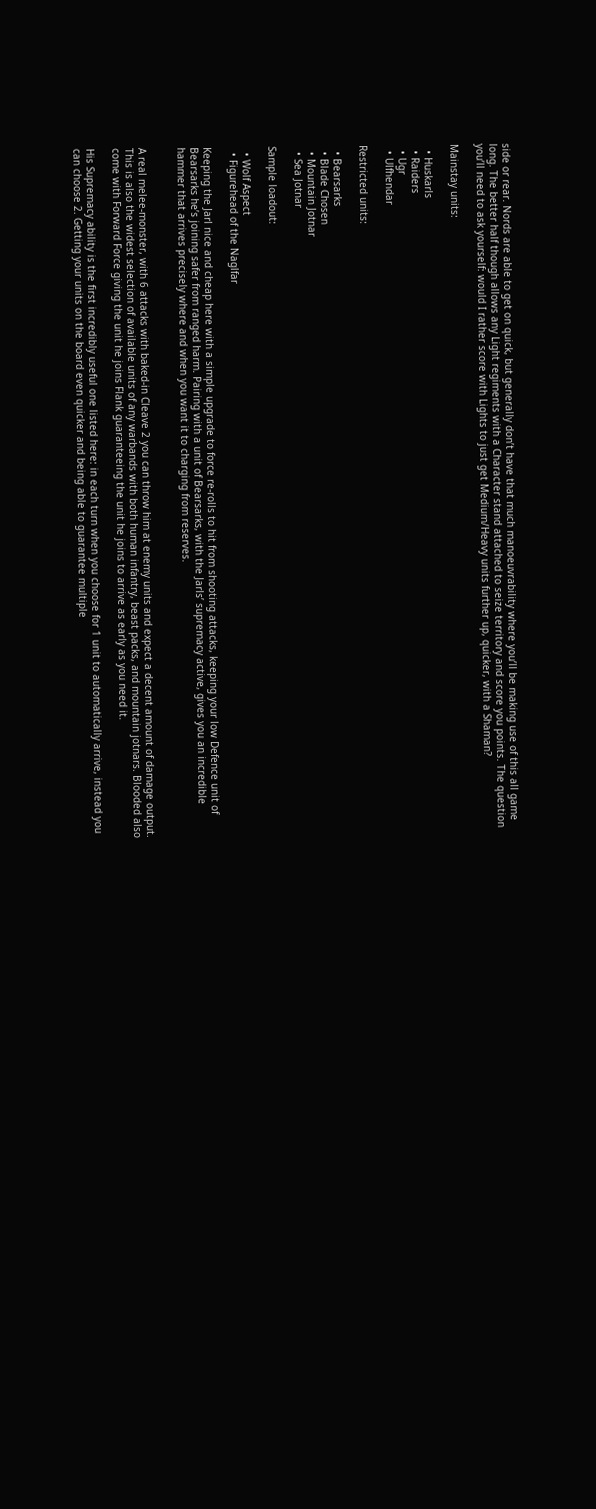side or rear. Nords are able to get on quick, but generally don’t have that much manoeuvrability where you’ll be making use of this all game long. The better half though allows any Light regiments with a Character stand attached to seize territory and score you points. The question you’ll need to ask yourself: would I rather score with Lights to just get Medium/Heavy units further up, quicker, with a Shaman?

Mainstay units:

  • Huskarls
  • Raiders
  • Ugr
  • Ulfhendar

Restricted units:

  • Bearsarks
  • Blade Chosen
  • Mountain Jotnar
  • Sea Jotnar

Sample loadout:

  • Wolf Aspect
  • Figurehead of the Naglfar

Keeping the Jarl nice and cheap here with a simple upgrade to force re-rolls to hit from shooting attacks, keeping your low Defence unit of Bearsarks he’s joining safer from ranged harm. Pairing with a unit of Bearsarks, with the Jarls’ supremacy active, gives you an incredible hammer that arrives precisely where and when you want it to charging from reserves.


A real melee-monster, with 6 attacks with baked-in Cleave 2 you can throw him at enemy units and expect a decent amount of damage output. This is also the widest selection of available units of any warbands with both human infantry, beast packs, and mountain jotnars. Blooded also come with Forward Force giving the unit he joins Flank guaranteeing the unit he joins to arrive as early as you need it.

His Supremacy ability is the first incredibly useful one listed here: in each turn when you choose for 1 unit to automatically arrive, instead you can choose 2. Getting your units on the board even quicker and being able to guarantee multiple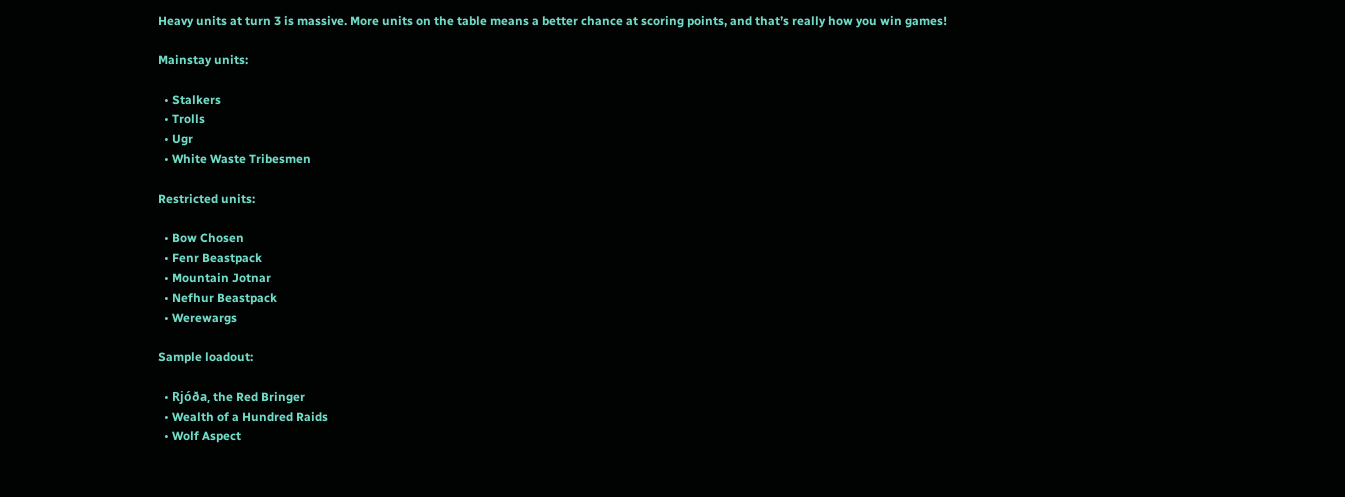Heavy units at turn 3 is massive. More units on the table means a better chance at scoring points, and that’s really how you win games!

Mainstay units:

  • Stalkers
  • Trolls
  • Ugr
  • White Waste Tribesmen

Restricted units:

  • Bow Chosen
  • Fenr Beastpack
  • Mountain Jotnar
  • Nefhur Beastpack
  • Werewargs

Sample loadout:

  • Rjóða, the Red Bringer
  • Wealth of a Hundred Raids
  • Wolf Aspect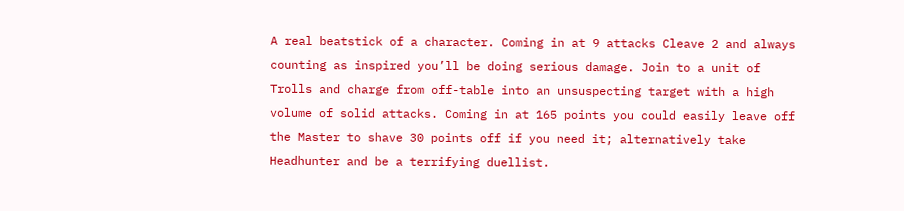A real beatstick of a character. Coming in at 9 attacks Cleave 2 and always counting as inspired you’ll be doing serious damage. Join to a unit of Trolls and charge from off-table into an unsuspecting target with a high volume of solid attacks. Coming in at 165 points you could easily leave off the Master to shave 30 points off if you need it; alternatively take Headhunter and be a terrifying duellist.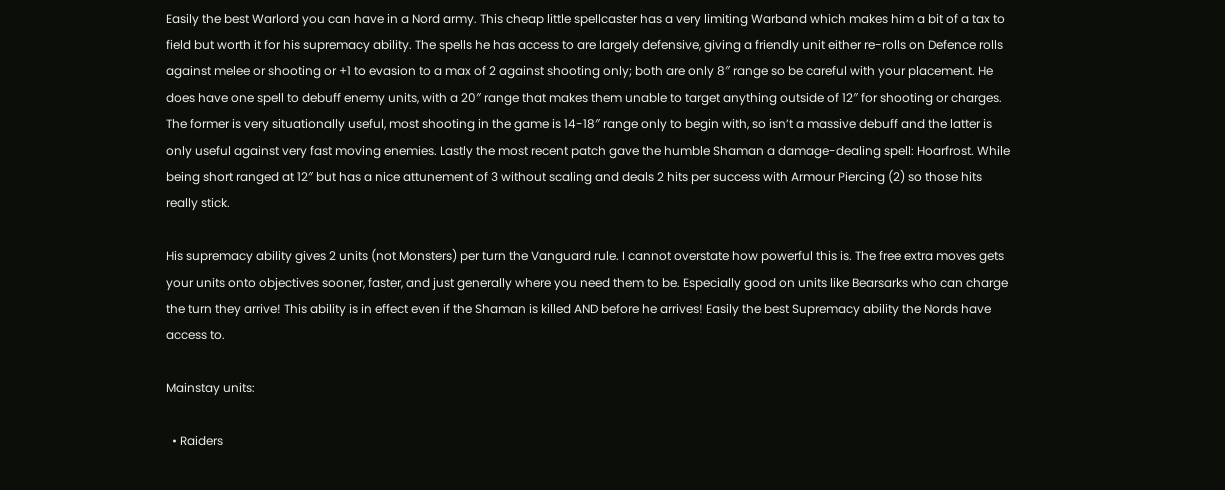Easily the best Warlord you can have in a Nord army. This cheap little spellcaster has a very limiting Warband which makes him a bit of a tax to field but worth it for his supremacy ability. The spells he has access to are largely defensive, giving a friendly unit either re-rolls on Defence rolls against melee or shooting or +1 to evasion to a max of 2 against shooting only; both are only 8″ range so be careful with your placement. He does have one spell to debuff enemy units, with a 20″ range that makes them unable to target anything outside of 12″ for shooting or charges. The former is very situationally useful, most shooting in the game is 14-18″ range only to begin with, so isn’t a massive debuff and the latter is only useful against very fast moving enemies. Lastly the most recent patch gave the humble Shaman a damage-dealing spell: Hoarfrost. While being short ranged at 12″ but has a nice attunement of 3 without scaling and deals 2 hits per success with Armour Piercing (2) so those hits really stick.

His supremacy ability gives 2 units (not Monsters) per turn the Vanguard rule. I cannot overstate how powerful this is. The free extra moves gets your units onto objectives sooner, faster, and just generally where you need them to be. Especially good on units like Bearsarks who can charge the turn they arrive! This ability is in effect even if the Shaman is killed AND before he arrives! Easily the best Supremacy ability the Nords have access to.

Mainstay units:

  • Raiders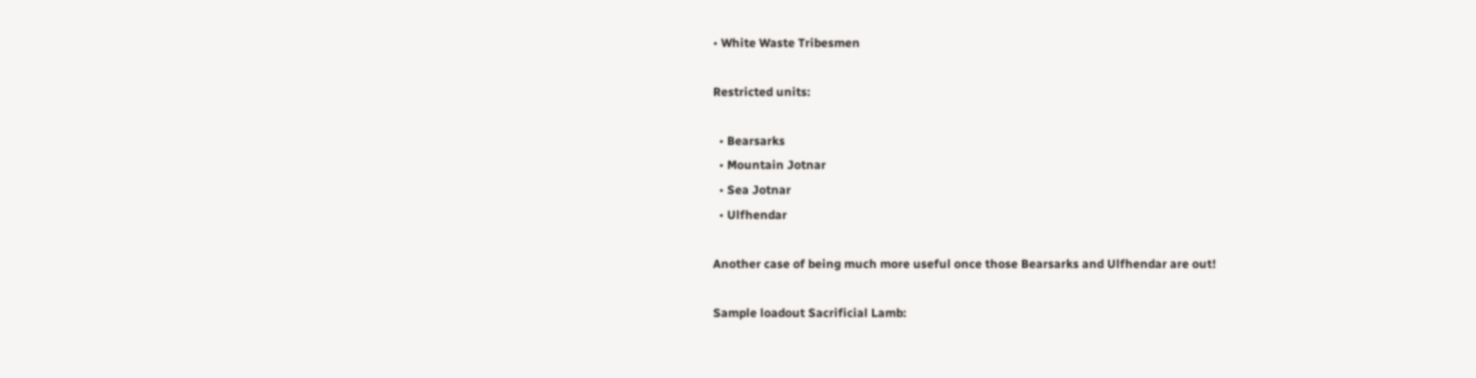• White Waste Tribesmen

Restricted units:

  • Bearsarks
  • Mountain Jotnar
  • Sea Jotnar
  • Ulfhendar

Another case of being much more useful once those Bearsarks and Ulfhendar are out!

Sample loadout Sacrificial Lamb: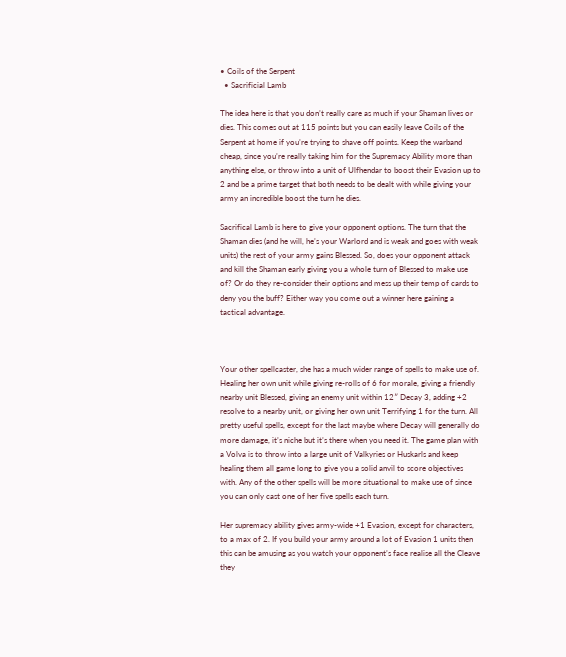• Coils of the Serpent
  • Sacrificial Lamb

The idea here is that you don’t really care as much if your Shaman lives or dies. This comes out at 115 points but you can easily leave Coils of the Serpent at home if you’re trying to shave off points. Keep the warband cheap, since you’re really taking him for the Supremacy Ability more than anything else, or throw into a unit of Ulfhendar to boost their Evasion up to 2 and be a prime target that both needs to be dealt with while giving your army an incredible boost the turn he dies.

Sacrifical Lamb is here to give your opponent options. The turn that the Shaman dies (and he will, he’s your Warlord and is weak and goes with weak units) the rest of your army gains Blessed. So, does your opponent attack and kill the Shaman early giving you a whole turn of Blessed to make use of? Or do they re-consider their options and mess up their temp of cards to deny you the buff? Either way you come out a winner here gaining a tactical advantage.



Your other spellcaster, she has a much wider range of spells to make use of. Healing her own unit while giving re-rolls of 6 for morale, giving a friendly nearby unit Blessed, giving an enemy unit within 12″ Decay 3, adding +2 resolve to a nearby unit, or giving her own unit Terrifying 1 for the turn. All pretty useful spells, except for the last maybe where Decay will generally do more damage, it’s niche but it’s there when you need it. The game plan with a Volva is to throw into a large unit of Valkyries or Huskarls and keep healing them all game long to give you a solid anvil to score objectives with. Any of the other spells will be more situational to make use of since you can only cast one of her five spells each turn.

Her supremacy ability gives army-wide +1 Evasion, except for characters, to a max of 2. If you build your army around a lot of Evasion 1 units then this can be amusing as you watch your opponent’s face realise all the Cleave they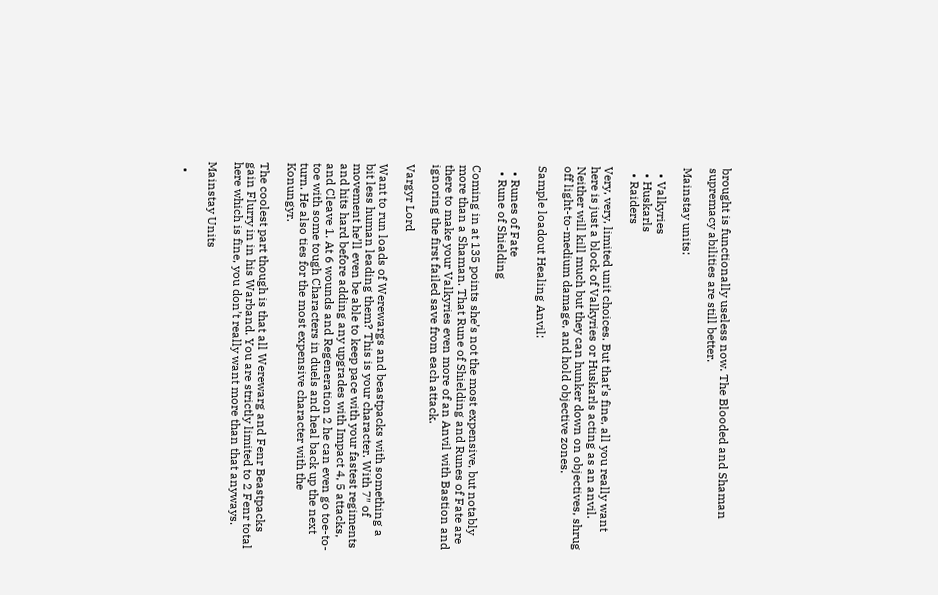brought is functionally useless now. The Blooded and Shaman supremacy abilities are still better.

Mainstay units:

  • Valkyries
  • Huskarls
  • Raiders

Very, very, limited unit choices. But that’s fine, all you really want here is just a block of Valkyries or Huskarls acting as an anvil. Neither will kill much but they can hunker down on objectives, shrug off light-to-medium damage, and hold objective zones.

Sample loadout Healing Anvil:

  • Runes of Fate
  • Rune of Shielding

Coming in at 135 points she’s not the most expensive, but notably more than a Shaman. That Rune of Shielding and Runes of Fate are there to make your Valkyries even more of an Anvil with Bastion and ignoring the first failed save from each attack.

Vargyr Lord

Want to run loads of Werewargs and beastpacks with something a bit less human leading them? This is your character. With 7″ of movement he’ll even be able to keep pace with your fastest regiments and hits hard before adding any upgrades with Impact 4, 5 attacks, and Cleave 1. At 6 wounds and Regeneration 2 he can even go toe-to-toe with some tough Characters in duels and heal back up the next turn. He also ties for the most expensive character with the Konungyr.

The coolest part though is that all Werewarg and Fenr Beastpacks gain Flurry in in his Warband. You are strictly limited to 2 Fenr total here which is fine, you don’t really want more than that anyways.

Mainstay Units

  •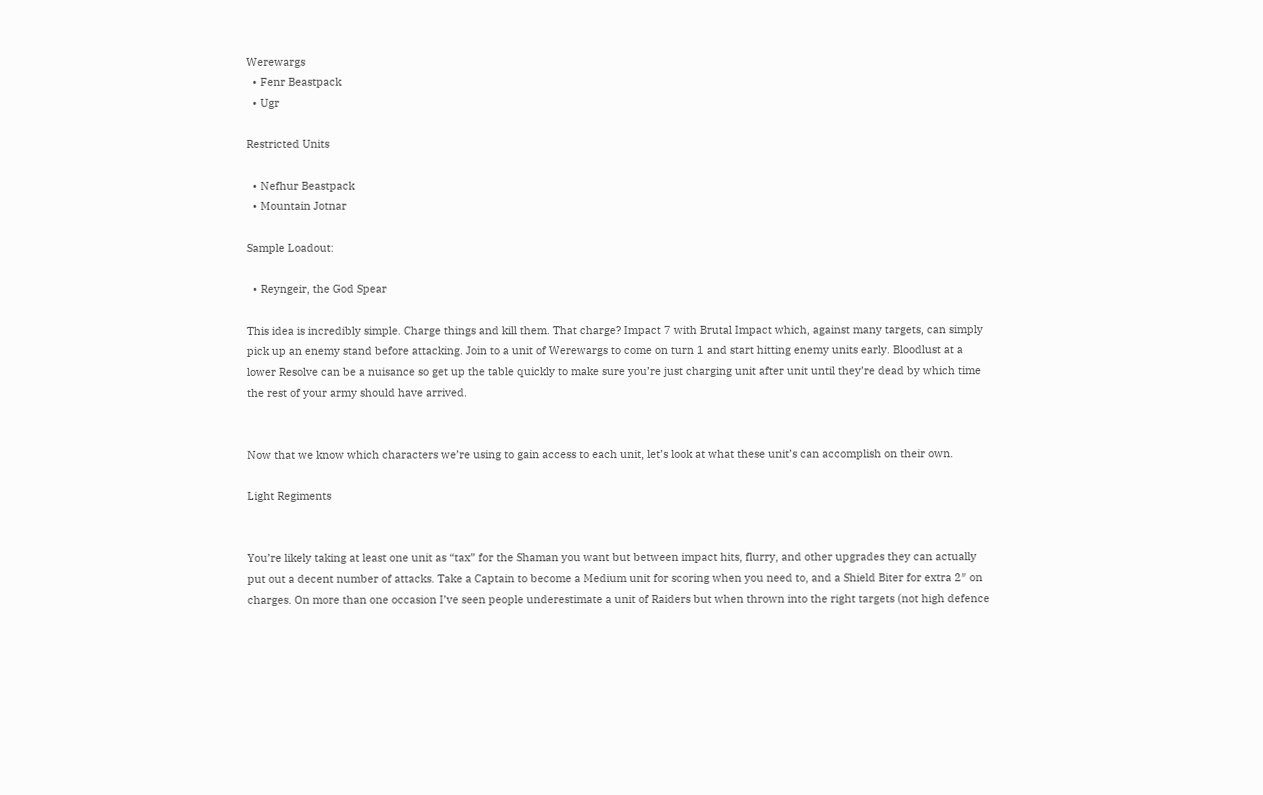Werewargs
  • Fenr Beastpack
  • Ugr

Restricted Units

  • Nefhur Beastpack
  • Mountain Jotnar

Sample Loadout:

  • Reyngeir, the God Spear

This idea is incredibly simple. Charge things and kill them. That charge? Impact 7 with Brutal Impact which, against many targets, can simply pick up an enemy stand before attacking. Join to a unit of Werewargs to come on turn 1 and start hitting enemy units early. Bloodlust at a lower Resolve can be a nuisance so get up the table quickly to make sure you’re just charging unit after unit until they’re dead by which time the rest of your army should have arrived.


Now that we know which characters we’re using to gain access to each unit, let’s look at what these unit’s can accomplish on their own.

Light Regiments


You’re likely taking at least one unit as “tax” for the Shaman you want but between impact hits, flurry, and other upgrades they can actually put out a decent number of attacks. Take a Captain to become a Medium unit for scoring when you need to, and a Shield Biter for extra 2″ on charges. On more than one occasion I’ve seen people underestimate a unit of Raiders but when thrown into the right targets (not high defence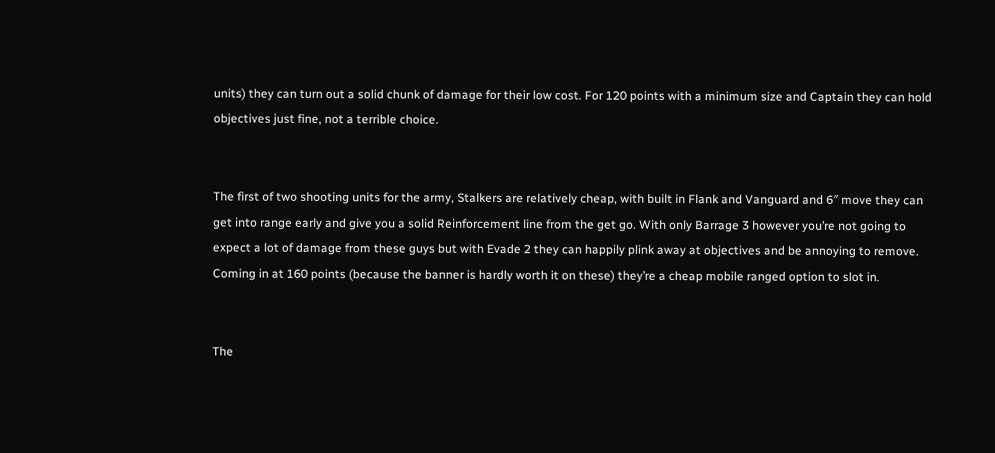units) they can turn out a solid chunk of damage for their low cost. For 120 points with a minimum size and Captain they can hold objectives just fine, not a terrible choice.


The first of two shooting units for the army, Stalkers are relatively cheap, with built in Flank and Vanguard and 6″ move they can get into range early and give you a solid Reinforcement line from the get go. With only Barrage 3 however you’re not going to expect a lot of damage from these guys but with Evade 2 they can happily plink away at objectives and be annoying to remove. Coming in at 160 points (because the banner is hardly worth it on these) they’re a cheap mobile ranged option to slot in.


The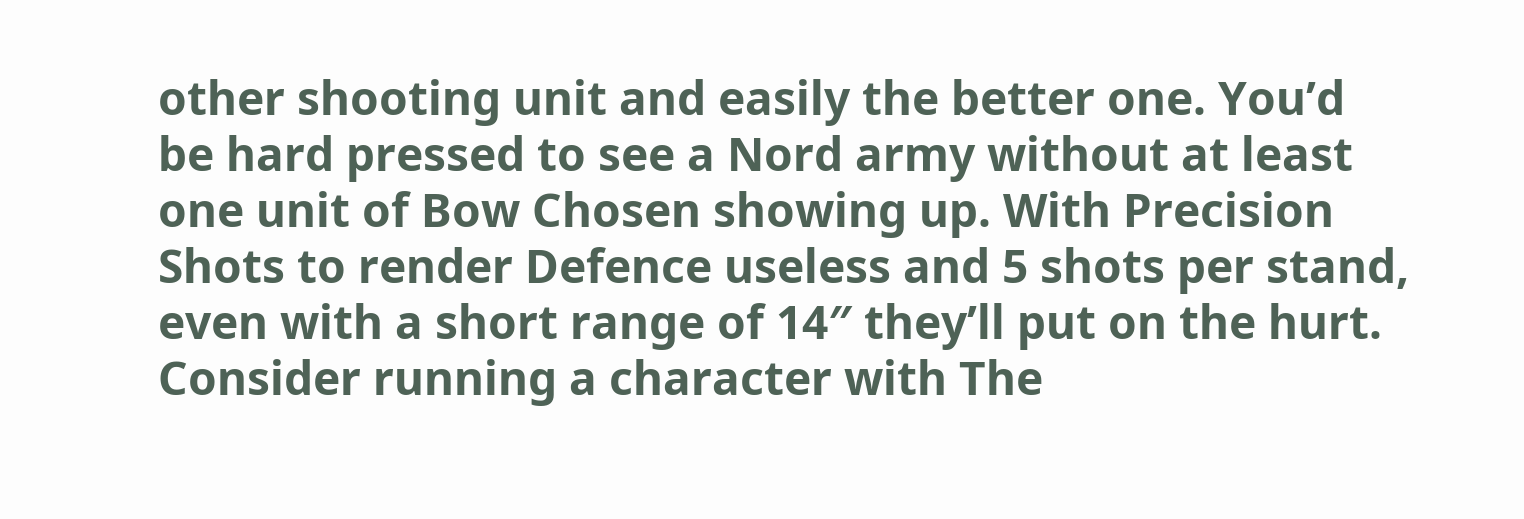other shooting unit and easily the better one. You’d be hard pressed to see a Nord army without at least one unit of Bow Chosen showing up. With Precision Shots to render Defence useless and 5 shots per stand, even with a short range of 14″ they’ll put on the hurt. Consider running a character with The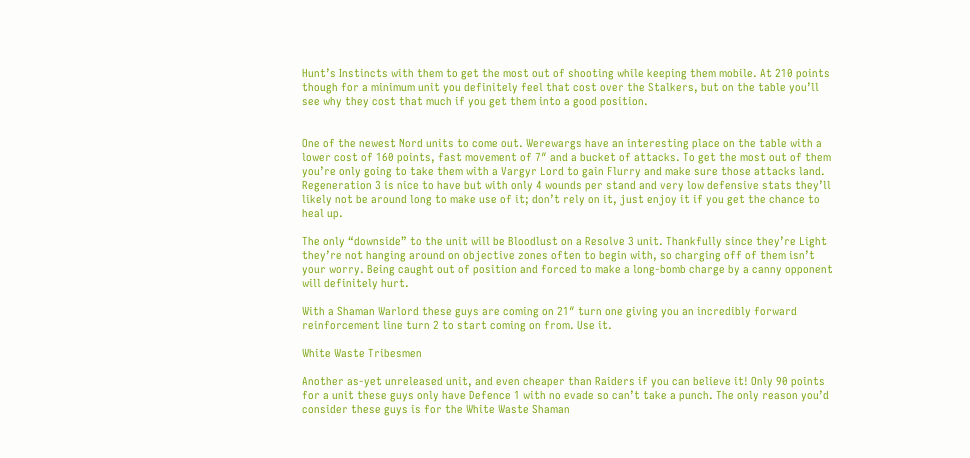Hunt’s Instincts with them to get the most out of shooting while keeping them mobile. At 210 points though for a minimum unit you definitely feel that cost over the Stalkers, but on the table you’ll see why they cost that much if you get them into a good position.


One of the newest Nord units to come out. Werewargs have an interesting place on the table with a lower cost of 160 points, fast movement of 7″ and a bucket of attacks. To get the most out of them you’re only going to take them with a Vargyr Lord to gain Flurry and make sure those attacks land. Regeneration 3 is nice to have but with only 4 wounds per stand and very low defensive stats they’ll likely not be around long to make use of it; don’t rely on it, just enjoy it if you get the chance to heal up.

The only “downside” to the unit will be Bloodlust on a Resolve 3 unit. Thankfully since they’re Light they’re not hanging around on objective zones often to begin with, so charging off of them isn’t your worry. Being caught out of position and forced to make a long-bomb charge by a canny opponent will definitely hurt.

With a Shaman Warlord these guys are coming on 21″ turn one giving you an incredibly forward reinforcement line turn 2 to start coming on from. Use it.

White Waste Tribesmen

Another as-yet unreleased unit, and even cheaper than Raiders if you can believe it! Only 90 points for a unit these guys only have Defence 1 with no evade so can’t take a punch. The only reason you’d consider these guys is for the White Waste Shaman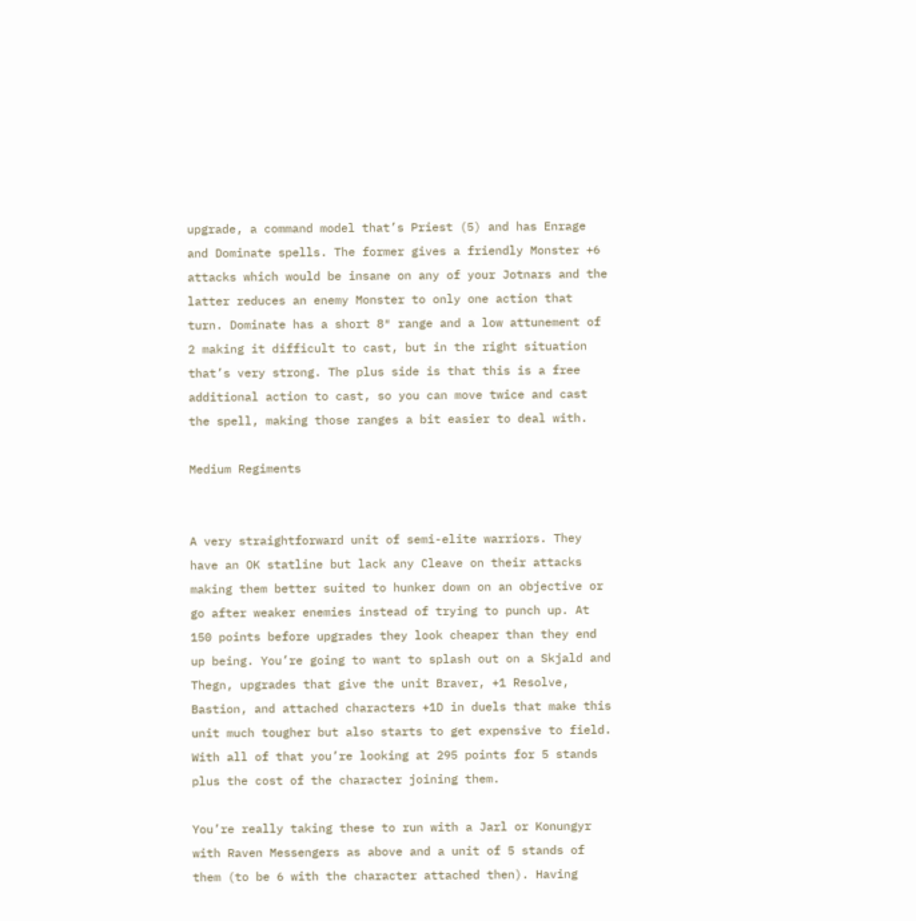upgrade, a command model that’s Priest (5) and has Enrage and Dominate spells. The former gives a friendly Monster +6 attacks which would be insane on any of your Jotnars and the latter reduces an enemy Monster to only one action that turn. Dominate has a short 8″ range and a low attunement of 2 making it difficult to cast, but in the right situation that’s very strong. The plus side is that this is a free additional action to cast, so you can move twice and cast the spell, making those ranges a bit easier to deal with.

Medium Regiments


A very straightforward unit of semi-elite warriors. They have an OK statline but lack any Cleave on their attacks making them better suited to hunker down on an objective or go after weaker enemies instead of trying to punch up. At 150 points before upgrades they look cheaper than they end up being. You’re going to want to splash out on a Skjald and Thegn, upgrades that give the unit Braver, +1 Resolve, Bastion, and attached characters +1D in duels that make this unit much tougher but also starts to get expensive to field. With all of that you’re looking at 295 points for 5 stands plus the cost of the character joining them.

You’re really taking these to run with a Jarl or Konungyr with Raven Messengers as above and a unit of 5 stands of them (to be 6 with the character attached then). Having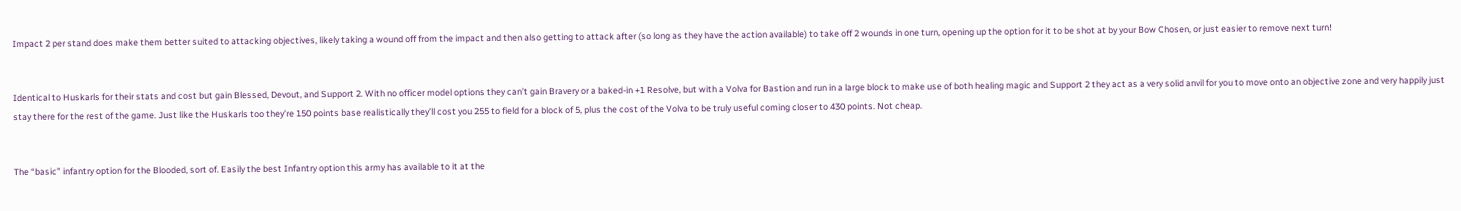Impact 2 per stand does make them better suited to attacking objectives, likely taking a wound off from the impact and then also getting to attack after (so long as they have the action available) to take off 2 wounds in one turn, opening up the option for it to be shot at by your Bow Chosen, or just easier to remove next turn!


Identical to Huskarls for their stats and cost but gain Blessed, Devout, and Support 2. With no officer model options they can’t gain Bravery or a baked-in +1 Resolve, but with a Volva for Bastion and run in a large block to make use of both healing magic and Support 2 they act as a very solid anvil for you to move onto an objective zone and very happily just stay there for the rest of the game. Just like the Huskarls too they’re 150 points base realistically they’ll cost you 255 to field for a block of 5, plus the cost of the Volva to be truly useful coming closer to 430 points. Not cheap.


The “basic” infantry option for the Blooded, sort of. Easily the best Infantry option this army has available to it at the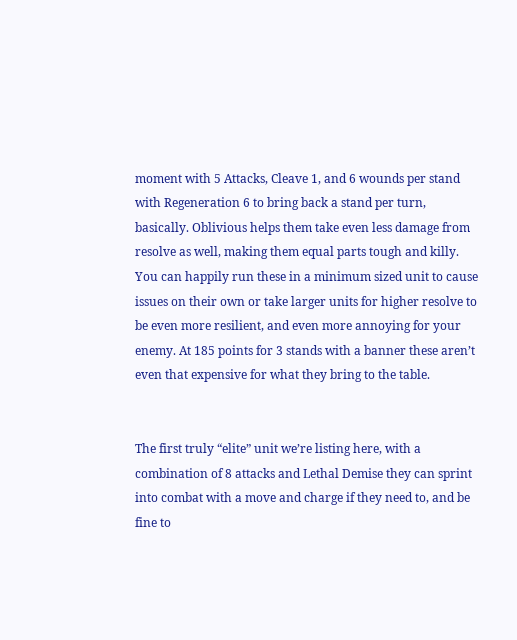moment with 5 Attacks, Cleave 1, and 6 wounds per stand with Regeneration 6 to bring back a stand per turn, basically. Oblivious helps them take even less damage from resolve as well, making them equal parts tough and killy. You can happily run these in a minimum sized unit to cause issues on their own or take larger units for higher resolve to be even more resilient, and even more annoying for your enemy. At 185 points for 3 stands with a banner these aren’t even that expensive for what they bring to the table.


The first truly “elite” unit we’re listing here, with a combination of 8 attacks and Lethal Demise they can sprint into combat with a move and charge if they need to, and be fine to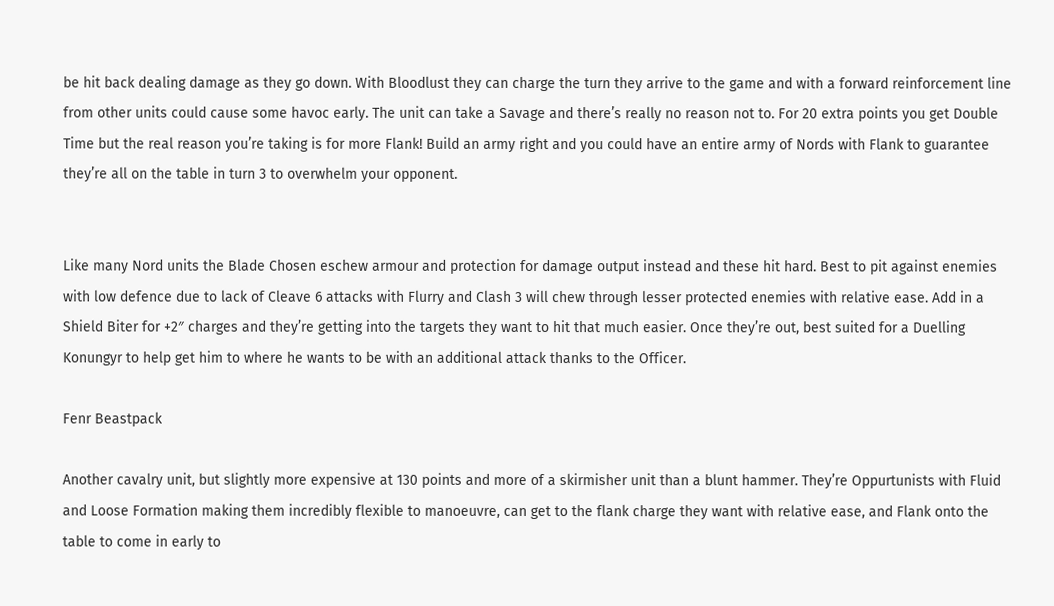be hit back dealing damage as they go down. With Bloodlust they can charge the turn they arrive to the game and with a forward reinforcement line from other units could cause some havoc early. The unit can take a Savage and there’s really no reason not to. For 20 extra points you get Double Time but the real reason you’re taking is for more Flank! Build an army right and you could have an entire army of Nords with Flank to guarantee they’re all on the table in turn 3 to overwhelm your opponent.


Like many Nord units the Blade Chosen eschew armour and protection for damage output instead and these hit hard. Best to pit against enemies with low defence due to lack of Cleave 6 attacks with Flurry and Clash 3 will chew through lesser protected enemies with relative ease. Add in a Shield Biter for +2″ charges and they’re getting into the targets they want to hit that much easier. Once they’re out, best suited for a Duelling Konungyr to help get him to where he wants to be with an additional attack thanks to the Officer.

Fenr Beastpack

Another cavalry unit, but slightly more expensive at 130 points and more of a skirmisher unit than a blunt hammer. They’re Oppurtunists with Fluid and Loose Formation making them incredibly flexible to manoeuvre, can get to the flank charge they want with relative ease, and Flank onto the table to come in early to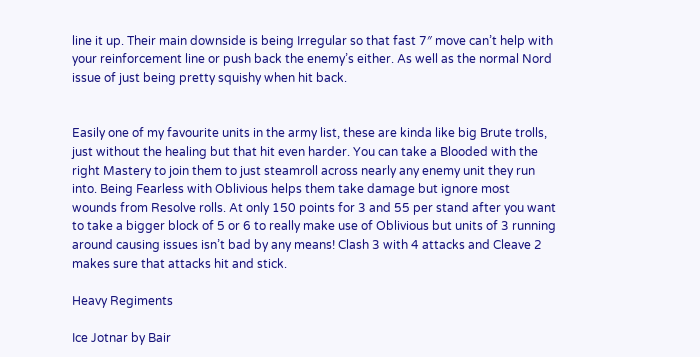line it up. Their main downside is being Irregular so that fast 7″ move can’t help with your reinforcement line or push back the enemy’s either. As well as the normal Nord issue of just being pretty squishy when hit back.


Easily one of my favourite units in the army list, these are kinda like big Brute trolls, just without the healing but that hit even harder. You can take a Blooded with the right Mastery to join them to just steamroll across nearly any enemy unit they run into. Being Fearless with Oblivious helps them take damage but ignore most wounds from Resolve rolls. At only 150 points for 3 and 55 per stand after you want to take a bigger block of 5 or 6 to really make use of Oblivious but units of 3 running around causing issues isn’t bad by any means! Clash 3 with 4 attacks and Cleave 2 makes sure that attacks hit and stick.

Heavy Regiments

Ice Jotnar by Bair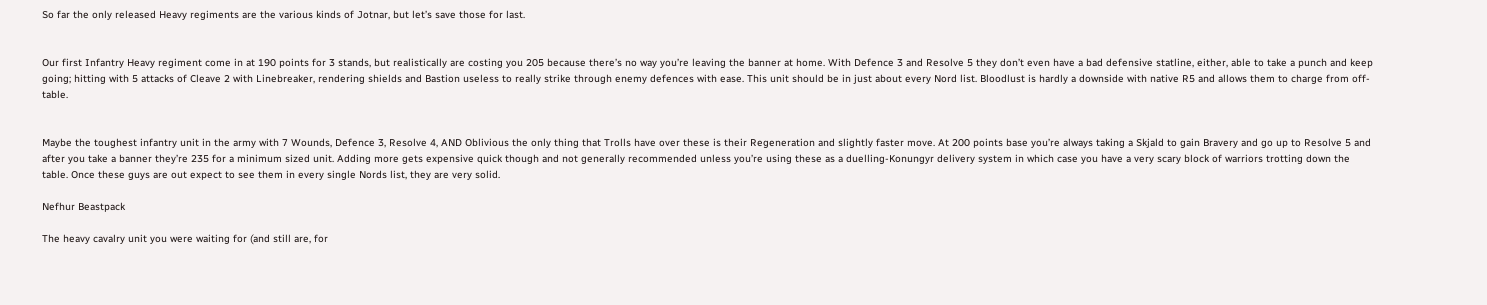So far the only released Heavy regiments are the various kinds of Jotnar, but let’s save those for last.


Our first Infantry Heavy regiment come in at 190 points for 3 stands, but realistically are costing you 205 because there’s no way you’re leaving the banner at home. With Defence 3 and Resolve 5 they don’t even have a bad defensive statline, either, able to take a punch and keep going; hitting with 5 attacks of Cleave 2 with Linebreaker, rendering shields and Bastion useless to really strike through enemy defences with ease. This unit should be in just about every Nord list. Bloodlust is hardly a downside with native R5 and allows them to charge from off-table.


Maybe the toughest infantry unit in the army with 7 Wounds, Defence 3, Resolve 4, AND Oblivious the only thing that Trolls have over these is their Regeneration and slightly faster move. At 200 points base you’re always taking a Skjald to gain Bravery and go up to Resolve 5 and after you take a banner they’re 235 for a minimum sized unit. Adding more gets expensive quick though and not generally recommended unless you’re using these as a duelling-Konungyr delivery system in which case you have a very scary block of warriors trotting down the table. Once these guys are out expect to see them in every single Nords list, they are very solid.

Nefhur Beastpack

The heavy cavalry unit you were waiting for (and still are, for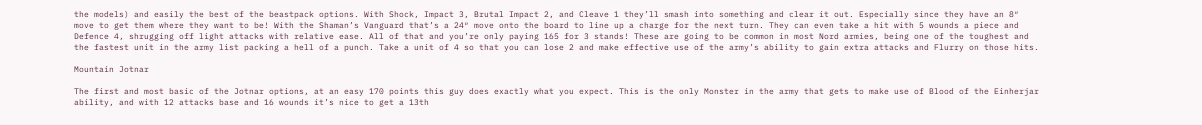the models) and easily the best of the beastpack options. With Shock, Impact 3, Brutal Impact 2, and Cleave 1 they’ll smash into something and clear it out. Especially since they have an 8″ move to get them where they want to be! With the Shaman’s Vanguard that’s a 24″ move onto the board to line up a charge for the next turn. They can even take a hit with 5 wounds a piece and Defence 4, shrugging off light attacks with relative ease. All of that and you’re only paying 165 for 3 stands! These are going to be common in most Nord armies, being one of the toughest and the fastest unit in the army list packing a hell of a punch. Take a unit of 4 so that you can lose 2 and make effective use of the army’s ability to gain extra attacks and Flurry on those hits.

Mountain Jotnar

The first and most basic of the Jotnar options, at an easy 170 points this guy does exactly what you expect. This is the only Monster in the army that gets to make use of Blood of the Einherjar ability, and with 12 attacks base and 16 wounds it’s nice to get a 13th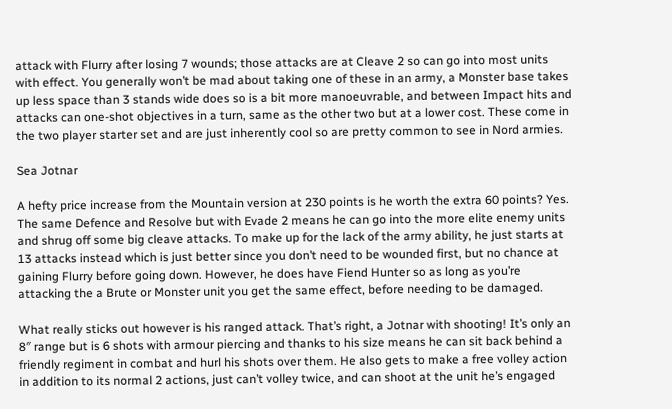attack with Flurry after losing 7 wounds; those attacks are at Cleave 2 so can go into most units with effect. You generally won’t be mad about taking one of these in an army, a Monster base takes up less space than 3 stands wide does so is a bit more manoeuvrable, and between Impact hits and attacks can one-shot objectives in a turn, same as the other two but at a lower cost. These come in the two player starter set and are just inherently cool so are pretty common to see in Nord armies.

Sea Jotnar

A hefty price increase from the Mountain version at 230 points is he worth the extra 60 points? Yes. The same Defence and Resolve but with Evade 2 means he can go into the more elite enemy units and shrug off some big cleave attacks. To make up for the lack of the army ability, he just starts at 13 attacks instead which is just better since you don’t need to be wounded first, but no chance at gaining Flurry before going down. However, he does have Fiend Hunter so as long as you’re attacking the a Brute or Monster unit you get the same effect, before needing to be damaged.

What really sticks out however is his ranged attack. That’s right, a Jotnar with shooting! It’s only an 8″ range but is 6 shots with armour piercing and thanks to his size means he can sit back behind a friendly regiment in combat and hurl his shots over them. He also gets to make a free volley action in addition to its normal 2 actions, just can’t volley twice, and can shoot at the unit he’s engaged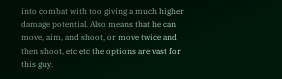into combat with too giving a much higher damage potential. Also means that he can move, aim, and shoot, or move twice and then shoot, etc etc the options are vast for this guy.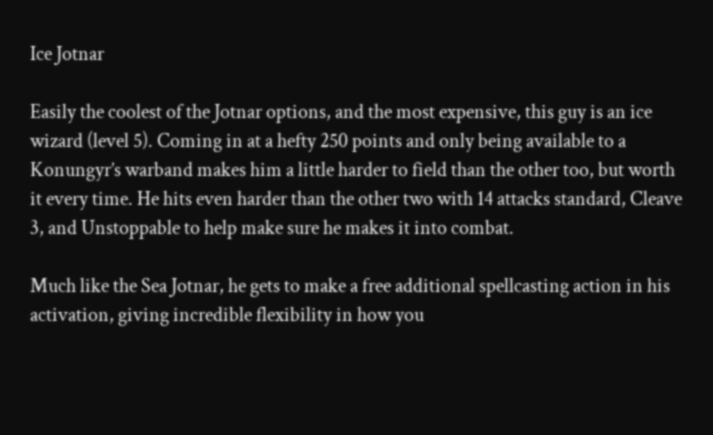Ice Jotnar

Easily the coolest of the Jotnar options, and the most expensive, this guy is an ice wizard (level 5). Coming in at a hefty 250 points and only being available to a Konungyr’s warband makes him a little harder to field than the other too, but worth it every time. He hits even harder than the other two with 14 attacks standard, Cleave 3, and Unstoppable to help make sure he makes it into combat.

Much like the Sea Jotnar, he gets to make a free additional spellcasting action in his activation, giving incredible flexibility in how you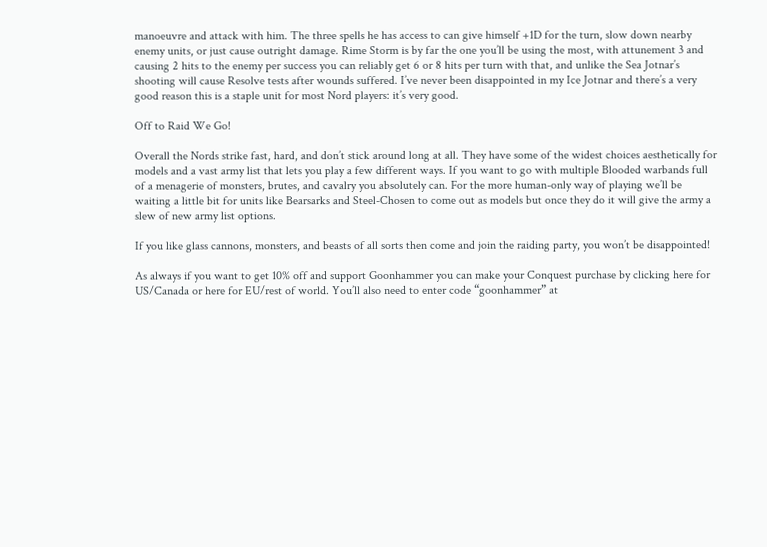manoeuvre and attack with him. The three spells he has access to can give himself +1D for the turn, slow down nearby enemy units, or just cause outright damage. Rime Storm is by far the one you’ll be using the most, with attunement 3 and causing 2 hits to the enemy per success you can reliably get 6 or 8 hits per turn with that, and unlike the Sea Jotnar’s shooting will cause Resolve tests after wounds suffered. I’ve never been disappointed in my Ice Jotnar and there’s a very good reason this is a staple unit for most Nord players: it’s very good.

Off to Raid We Go!

Overall the Nords strike fast, hard, and don’t stick around long at all. They have some of the widest choices aesthetically for models and a vast army list that lets you play a few different ways. If you want to go with multiple Blooded warbands full of a menagerie of monsters, brutes, and cavalry you absolutely can. For the more human-only way of playing we’ll be waiting a little bit for units like Bearsarks and Steel-Chosen to come out as models but once they do it will give the army a slew of new army list options.

If you like glass cannons, monsters, and beasts of all sorts then come and join the raiding party, you won’t be disappointed!

As always if you want to get 10% off and support Goonhammer you can make your Conquest purchase by clicking here for US/Canada or here for EU/rest of world. You’ll also need to enter code “goonhammer” at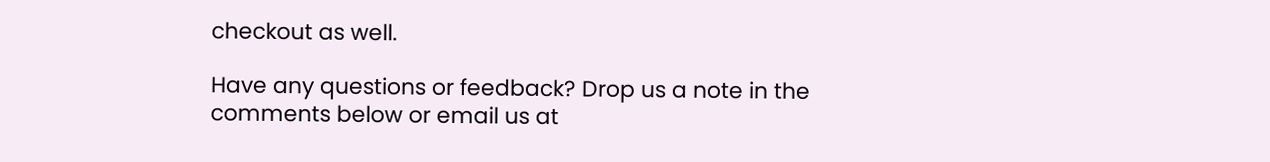checkout as well.

Have any questions or feedback? Drop us a note in the comments below or email us at